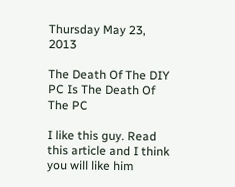Thursday May 23, 2013

The Death Of The DIY PC Is The Death Of The PC

I like this guy. Read this article and I think you will like him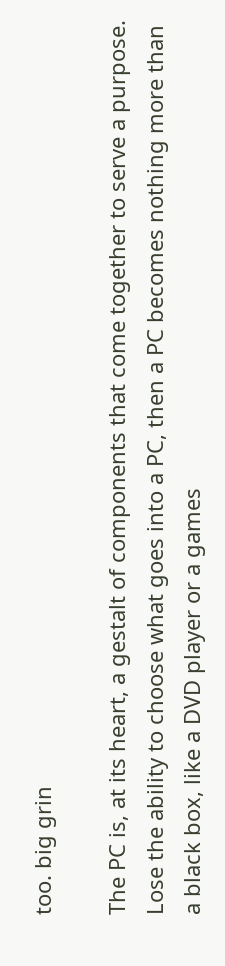too. big grin

The PC is, at its heart, a gestalt of components that come together to serve a purpose. Lose the ability to choose what goes into a PC, then a PC becomes nothing more than a black box, like a DVD player or a games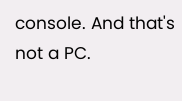console. And that's not a PC.